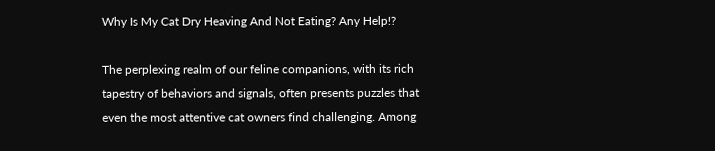Why Is My Cat Dry Heaving And Not Eating? Any Help!?

The perplexing realm of our feline companions, with its rich tapestry of behaviors and signals, often presents puzzles that even the most attentive cat owners find challenging. Among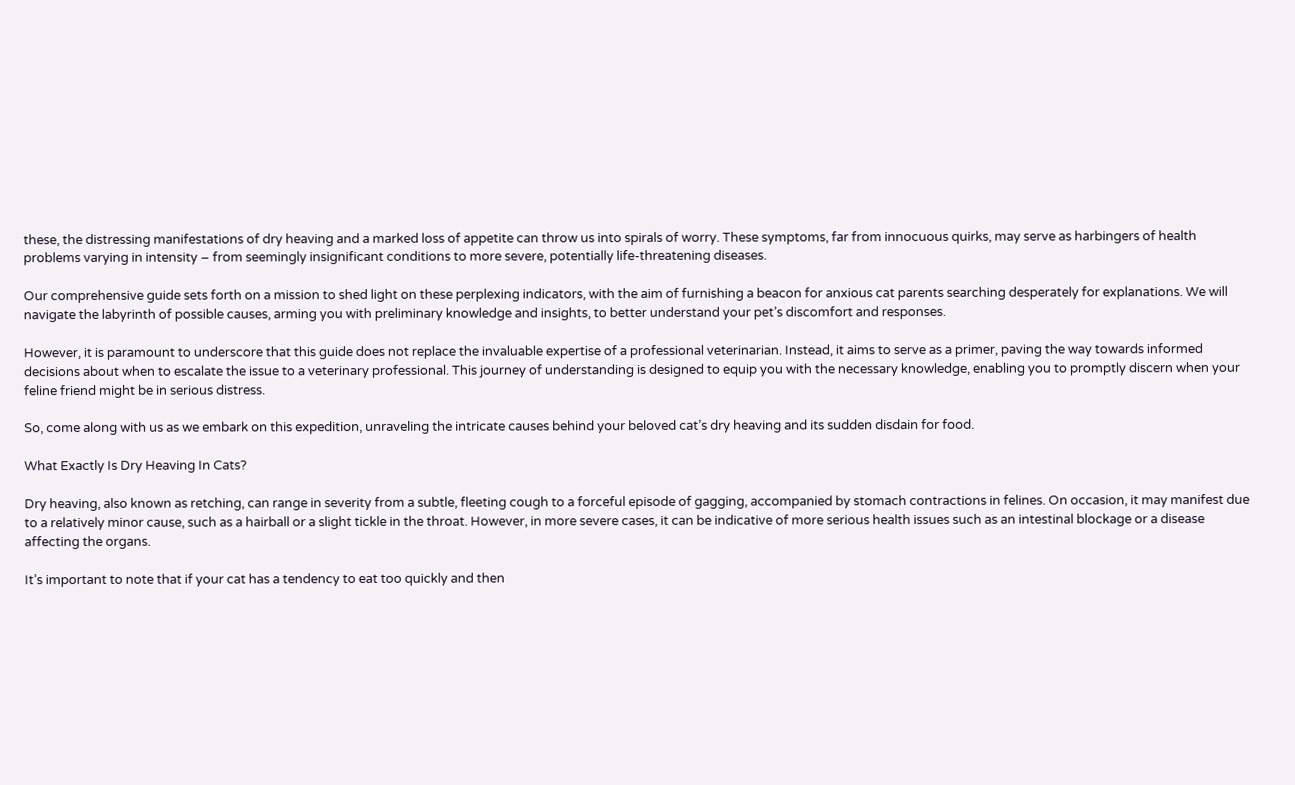these, the distressing manifestations of dry heaving and a marked loss of appetite can throw us into spirals of worry. These symptoms, far from innocuous quirks, may serve as harbingers of health problems varying in intensity – from seemingly insignificant conditions to more severe, potentially life-threatening diseases.

Our comprehensive guide sets forth on a mission to shed light on these perplexing indicators, with the aim of furnishing a beacon for anxious cat parents searching desperately for explanations. We will navigate the labyrinth of possible causes, arming you with preliminary knowledge and insights, to better understand your pet’s discomfort and responses.

However, it is paramount to underscore that this guide does not replace the invaluable expertise of a professional veterinarian. Instead, it aims to serve as a primer, paving the way towards informed decisions about when to escalate the issue to a veterinary professional. This journey of understanding is designed to equip you with the necessary knowledge, enabling you to promptly discern when your feline friend might be in serious distress.

So, come along with us as we embark on this expedition, unraveling the intricate causes behind your beloved cat’s dry heaving and its sudden disdain for food.

What Exactly Is Dry Heaving In Cats?

Dry heaving, also known as retching, can range in severity from a subtle, fleeting cough to a forceful episode of gagging, accompanied by stomach contractions in felines. On occasion, it may manifest due to a relatively minor cause, such as a hairball or a slight tickle in the throat. However, in more severe cases, it can be indicative of more serious health issues such as an intestinal blockage or a disease affecting the organs.

It’s important to note that if your cat has a tendency to eat too quickly and then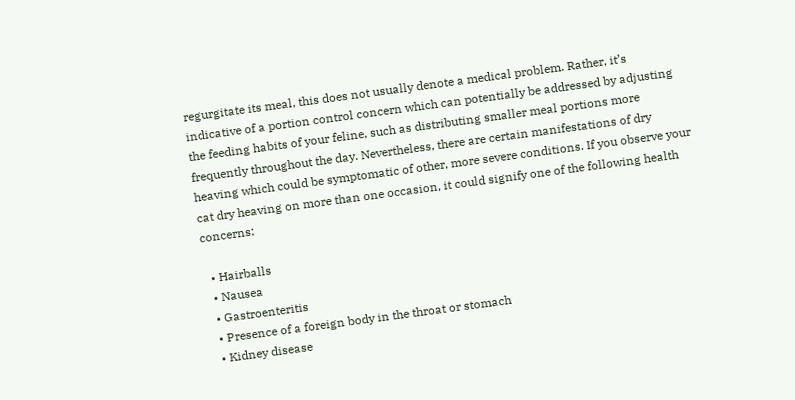regurgitate its meal, this does not usually denote a medical problem. Rather, it’s indicative of a portion control concern which can potentially be addressed by adjusting the feeding habits of your feline, such as distributing smaller meal portions more frequently throughout the day. Nevertheless, there are certain manifestations of dry heaving which could be symptomatic of other, more severe conditions. If you observe your cat dry heaving on more than one occasion, it could signify one of the following health concerns:

  • Hairballs
  • Nausea
  • Gastroenteritis
  • Presence of a foreign body in the throat or stomach
  • Kidney disease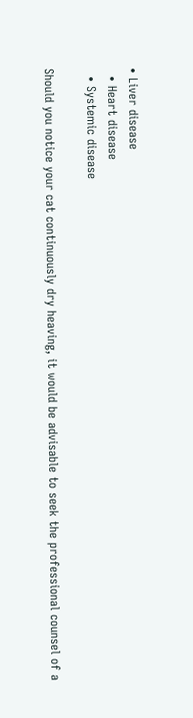• Liver disease
  • Heart disease
  • Systemic disease

Should you notice your cat continuously dry heaving, it would be advisable to seek the professional counsel of a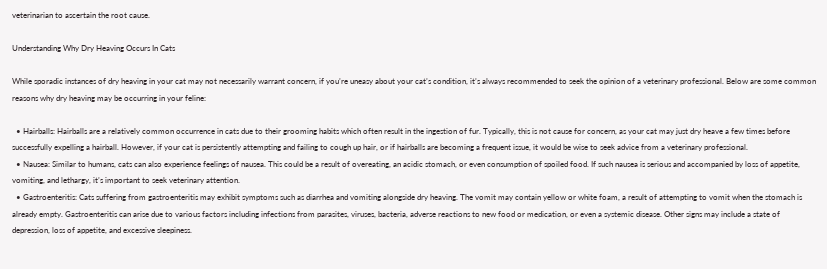veterinarian to ascertain the root cause.

Understanding Why Dry Heaving Occurs In Cats

While sporadic instances of dry heaving in your cat may not necessarily warrant concern, if you’re uneasy about your cat’s condition, it’s always recommended to seek the opinion of a veterinary professional. Below are some common reasons why dry heaving may be occurring in your feline:

  • Hairballs: Hairballs are a relatively common occurrence in cats due to their grooming habits which often result in the ingestion of fur. Typically, this is not cause for concern, as your cat may just dry heave a few times before successfully expelling a hairball. However, if your cat is persistently attempting and failing to cough up hair, or if hairballs are becoming a frequent issue, it would be wise to seek advice from a veterinary professional.
  • Nausea: Similar to humans, cats can also experience feelings of nausea. This could be a result of overeating, an acidic stomach, or even consumption of spoiled food. If such nausea is serious and accompanied by loss of appetite, vomiting, and lethargy, it’s important to seek veterinary attention.
  • Gastroenteritis: Cats suffering from gastroenteritis may exhibit symptoms such as diarrhea and vomiting alongside dry heaving. The vomit may contain yellow or white foam, a result of attempting to vomit when the stomach is already empty. Gastroenteritis can arise due to various factors including infections from parasites, viruses, bacteria, adverse reactions to new food or medication, or even a systemic disease. Other signs may include a state of depression, loss of appetite, and excessive sleepiness.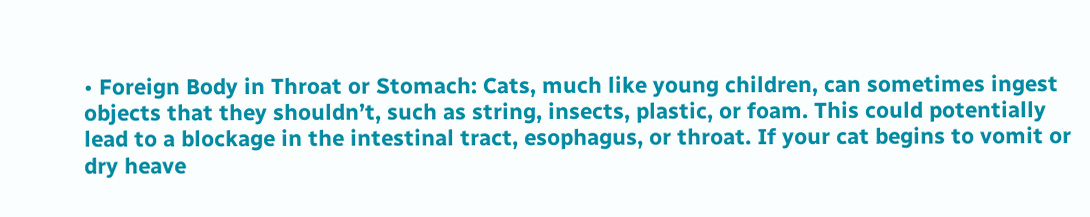• Foreign Body in Throat or Stomach: Cats, much like young children, can sometimes ingest objects that they shouldn’t, such as string, insects, plastic, or foam. This could potentially lead to a blockage in the intestinal tract, esophagus, or throat. If your cat begins to vomit or dry heave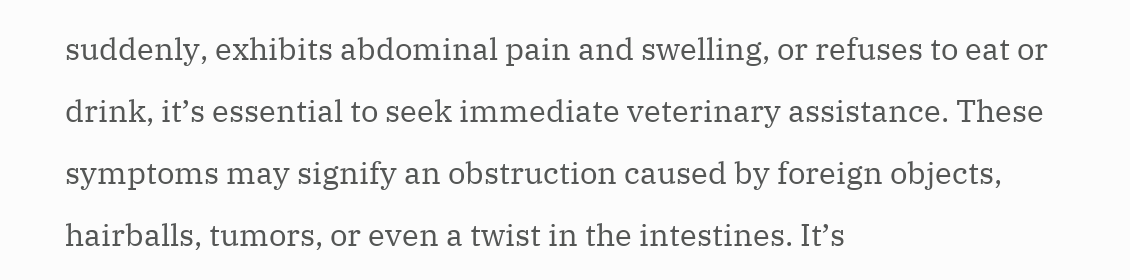suddenly, exhibits abdominal pain and swelling, or refuses to eat or drink, it’s essential to seek immediate veterinary assistance. These symptoms may signify an obstruction caused by foreign objects, hairballs, tumors, or even a twist in the intestines. It’s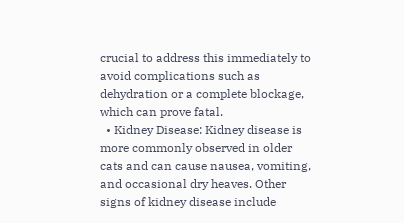crucial to address this immediately to avoid complications such as dehydration or a complete blockage, which can prove fatal.
  • Kidney Disease: Kidney disease is more commonly observed in older cats and can cause nausea, vomiting, and occasional dry heaves. Other signs of kidney disease include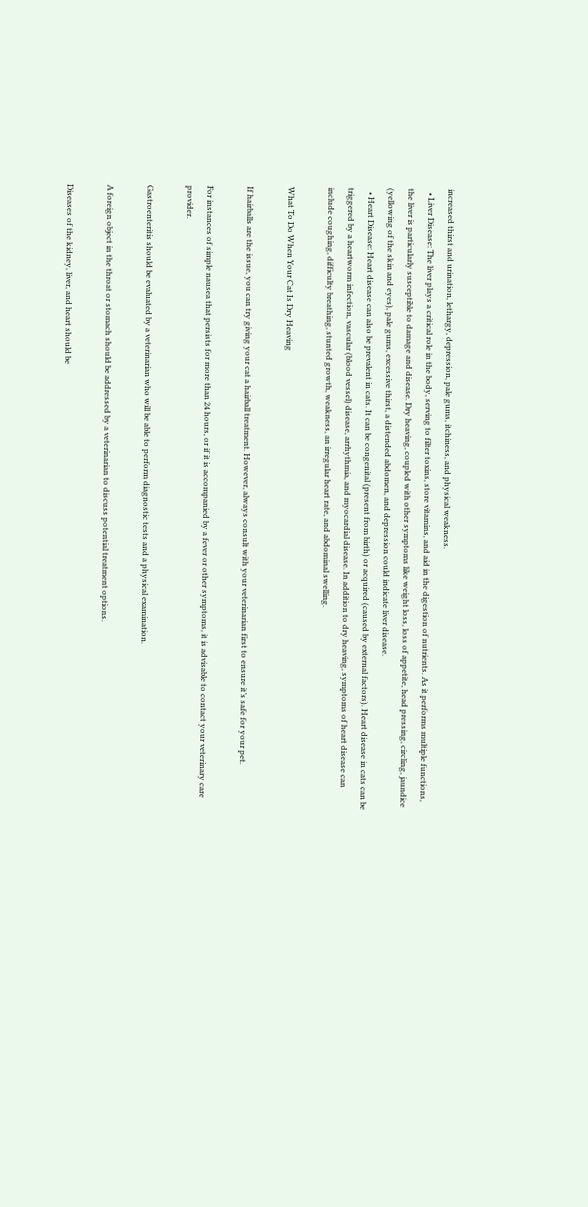increased thirst and urination, lethargy, depression, pale gums, itchiness, and physical weakness.
  • Liver Disease: The liver plays a critical role in the body, serving to filter toxins, store vitamins, and aid in the digestion of nutrients. As it performs multiple functions, the liver is particularly susceptible to damage and disease. Dry heaving, coupled with other symptoms like weight loss, loss of appetite, head pressing, circling, jaundice (yellowing of the skin and eyes), pale gums, excessive thirst, a distended abdomen, and depression could indicate liver disease.
  • Heart Disease: Heart disease can also be prevalent in cats. It can be congenital (present from birth) or acquired (caused by external factors). Heart disease in cats can be triggered by a heartworm infection, vascular (blood vessel) disease, arrhythmia, and myocardial disease. In addition to dry heaving, symptoms of heart disease can include coughing, difficulty breathing, stunted growth, weakness, an irregular heart rate, and abdominal swelling.

What To Do When Your Cat Is Dry Heaving

If hairballs are the issue, you can try giving your cat a hairball treatment. However, always consult with your veterinarian first to ensure it’s safe for your pet.

For instances of simple nausea that persists for more than 24 hours, or if it is accompanied by a fever or other symptoms, it is advisable to contact your veterinary care provider.

Gastroenteritis should be evaluated by a veterinarian who will be able to perform diagnostic tests and a physical examination.

A foreign object in the throat or stomach should be addressed by a veterinarian to discuss potential treatment options.

Diseases of the kidney, liver, and heart should be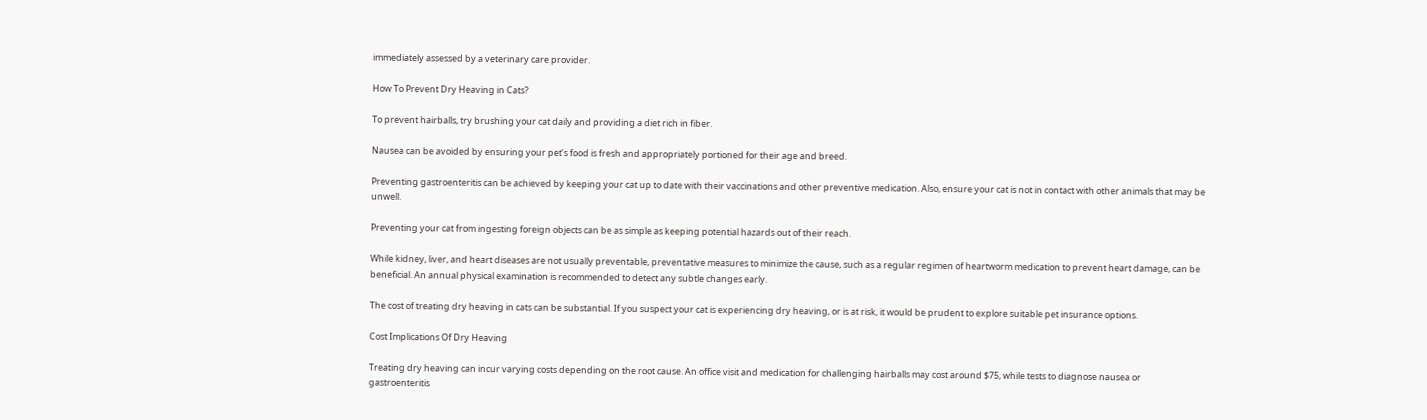immediately assessed by a veterinary care provider.

How To Prevent Dry Heaving in Cats?

To prevent hairballs, try brushing your cat daily and providing a diet rich in fiber.

Nausea can be avoided by ensuring your pet’s food is fresh and appropriately portioned for their age and breed.

Preventing gastroenteritis can be achieved by keeping your cat up to date with their vaccinations and other preventive medication. Also, ensure your cat is not in contact with other animals that may be unwell.

Preventing your cat from ingesting foreign objects can be as simple as keeping potential hazards out of their reach.

While kidney, liver, and heart diseases are not usually preventable, preventative measures to minimize the cause, such as a regular regimen of heartworm medication to prevent heart damage, can be beneficial. An annual physical examination is recommended to detect any subtle changes early.

The cost of treating dry heaving in cats can be substantial. If you suspect your cat is experiencing dry heaving, or is at risk, it would be prudent to explore suitable pet insurance options.

Cost Implications Of Dry Heaving

Treating dry heaving can incur varying costs depending on the root cause. An office visit and medication for challenging hairballs may cost around $75, while tests to diagnose nausea or gastroenteritis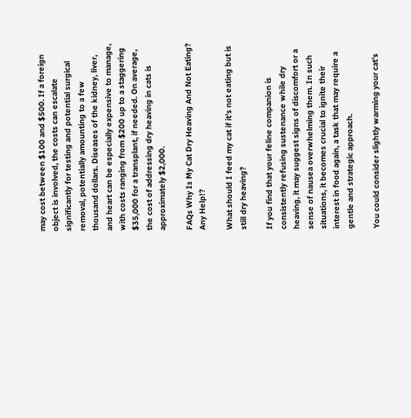may cost between $100 and $500. If a foreign object is involved, the costs can escalate significantly for testing and potential surgical removal, potentially amounting to a few thousand dollars. Diseases of the kidney, liver, and heart can be especially expensive to manage, with costs ranging from $200 up to a staggering $35,000 for a transplant, if needed. On average, the cost of addressing dry heaving in cats is approximately $2,000.

FAQs Why Is My Cat Dry Heaving And Not Eating? Any Help!?

What should I feed my cat if it’s not eating but is still dry heaving?

If you find that your feline companion is consistently refusing sustenance while dry heaving, it may suggest signs of discomfort or a sense of nausea overwhelming them. In such situations, it becomes crucial to ignite their interest in food again, a task that may require a gentle and strategic approach.

You could consider slightly warming your cat’s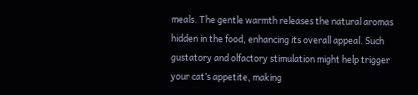meals. The gentle warmth releases the natural aromas hidden in the food, enhancing its overall appeal. Such gustatory and olfactory stimulation might help trigger your cat’s appetite, making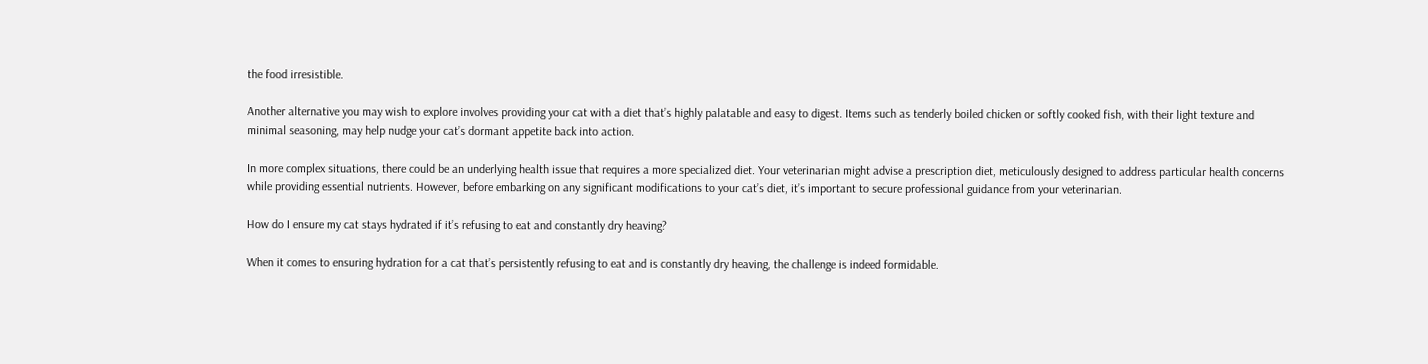the food irresistible.

Another alternative you may wish to explore involves providing your cat with a diet that’s highly palatable and easy to digest. Items such as tenderly boiled chicken or softly cooked fish, with their light texture and minimal seasoning, may help nudge your cat’s dormant appetite back into action.

In more complex situations, there could be an underlying health issue that requires a more specialized diet. Your veterinarian might advise a prescription diet, meticulously designed to address particular health concerns while providing essential nutrients. However, before embarking on any significant modifications to your cat’s diet, it’s important to secure professional guidance from your veterinarian.

How do I ensure my cat stays hydrated if it’s refusing to eat and constantly dry heaving?

When it comes to ensuring hydration for a cat that’s persistently refusing to eat and is constantly dry heaving, the challenge is indeed formidable.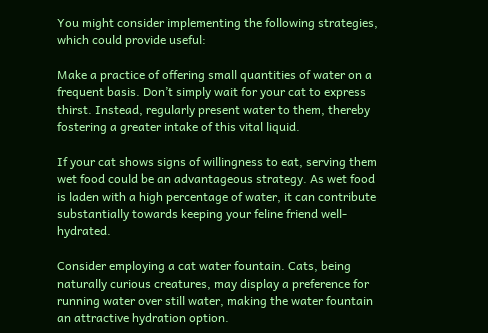You might consider implementing the following strategies, which could provide useful:

Make a practice of offering small quantities of water on a frequent basis. Don’t simply wait for your cat to express thirst. Instead, regularly present water to them, thereby fostering a greater intake of this vital liquid.

If your cat shows signs of willingness to eat, serving them wet food could be an advantageous strategy. As wet food is laden with a high percentage of water, it can contribute substantially towards keeping your feline friend well-hydrated.

Consider employing a cat water fountain. Cats, being naturally curious creatures, may display a preference for running water over still water, making the water fountain an attractive hydration option.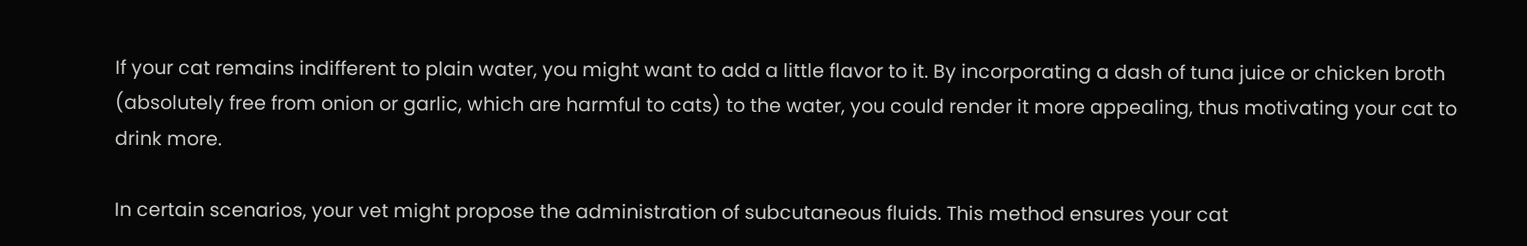If your cat remains indifferent to plain water, you might want to add a little flavor to it. By incorporating a dash of tuna juice or chicken broth (absolutely free from onion or garlic, which are harmful to cats) to the water, you could render it more appealing, thus motivating your cat to drink more.

In certain scenarios, your vet might propose the administration of subcutaneous fluids. This method ensures your cat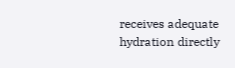receives adequate hydration directly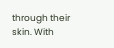through their skin. With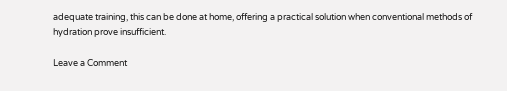adequate training, this can be done at home, offering a practical solution when conventional methods of hydration prove insufficient.

Leave a Comment